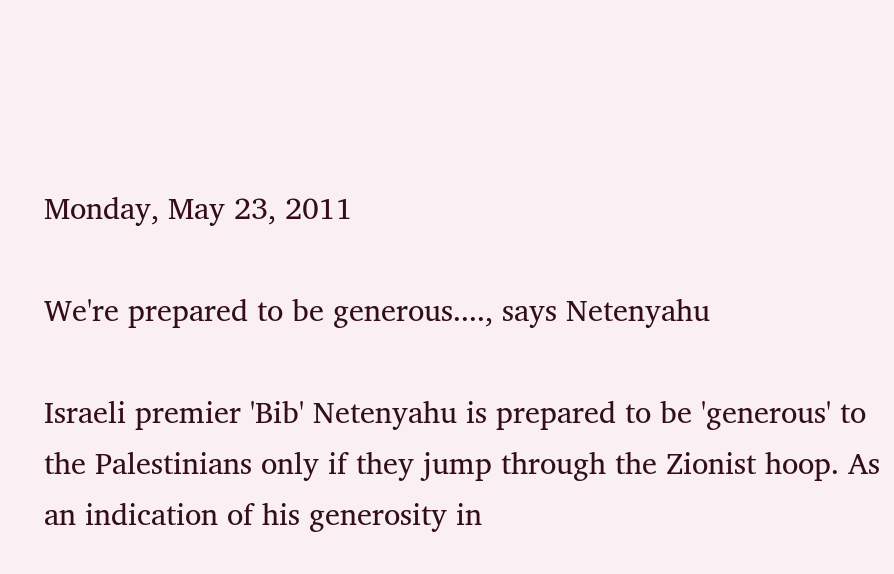Monday, May 23, 2011

We're prepared to be generous...., says Netenyahu

Israeli premier 'Bib' Netenyahu is prepared to be 'generous' to the Palestinians only if they jump through the Zionist hoop. As an indication of his generosity in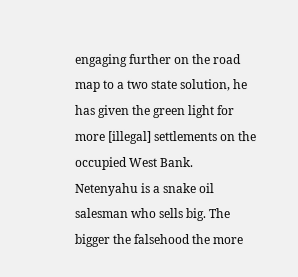engaging further on the road map to a two state solution, he has given the green light for more [illegal] settlements on the occupied West Bank.
Netenyahu is a snake oil salesman who sells big. The bigger the falsehood the more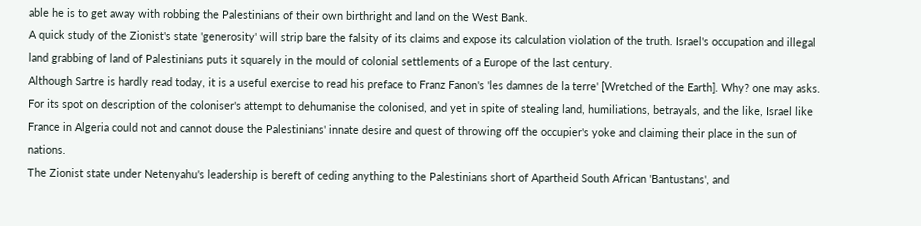able he is to get away with robbing the Palestinians of their own birthright and land on the West Bank.
A quick study of the Zionist's state 'generosity' will strip bare the falsity of its claims and expose its calculation violation of the truth. Israel's occupation and illegal land grabbing of land of Palestinians puts it squarely in the mould of colonial settlements of a Europe of the last century.
Although Sartre is hardly read today, it is a useful exercise to read his preface to Franz Fanon's 'les damnes de la terre' [Wretched of the Earth]. Why? one may asks. For its spot on description of the coloniser's attempt to dehumanise the colonised, and yet in spite of stealing land, humiliations, betrayals, and the like, Israel like France in Algeria could not and cannot douse the Palestinians' innate desire and quest of throwing off the occupier's yoke and claiming their place in the sun of nations.
The Zionist state under Netenyahu's leadership is bereft of ceding anything to the Palestinians short of Apartheid South African 'Bantustans', and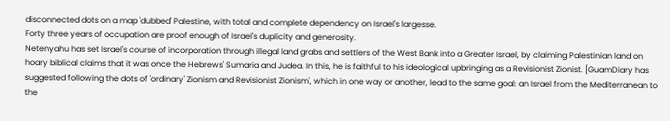disconnected dots on a map 'dubbed' Palestine, with total and complete dependency on Israel's largesse.
Forty three years of occupation are proof enough of Israel's duplicity and generosity.
Netenyahu has set Israel's course of incorporation through illegal land grabs and settlers of the West Bank into a Greater Israel, by claiming Palestinian land on hoary biblical claims that it was once the Hebrews' Sumaria and Judea. In this, he is faithful to his ideological upbringing as a Revisionist Zionist. [GuamDiary has suggested following the dots of 'ordinary' Zionism and Revisionist Zionism', which in one way or another, lead to the same goal: an Israel from the Mediterranean to the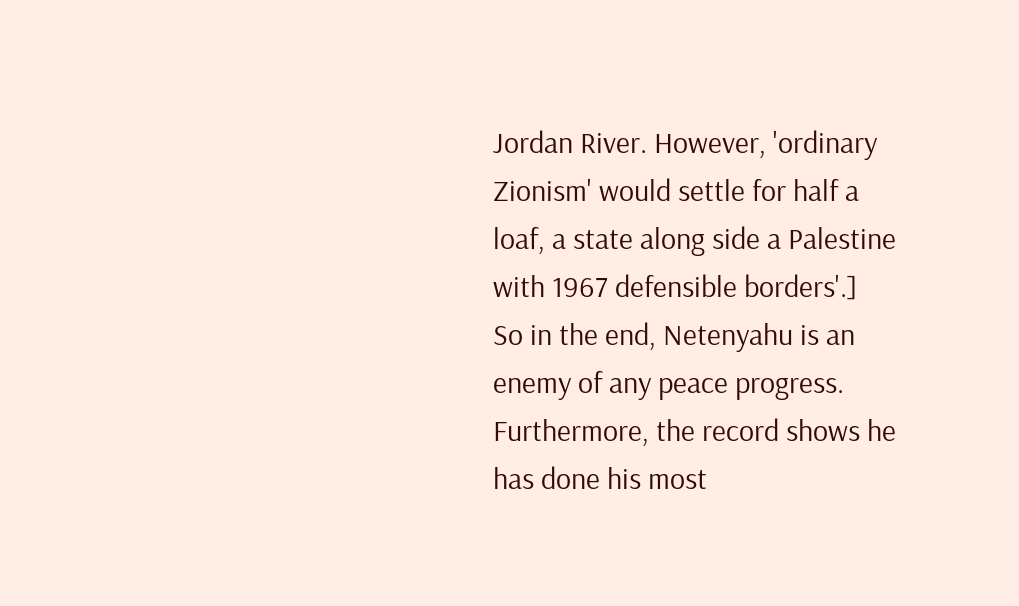Jordan River. However, 'ordinary Zionism' would settle for half a loaf, a state along side a Palestine with 1967 defensible borders'.]
So in the end, Netenyahu is an enemy of any peace progress. Furthermore, the record shows he has done his most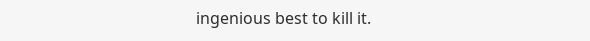ingenious best to kill it.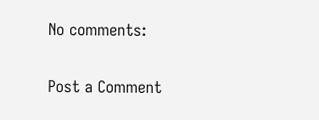No comments:

Post a Comment